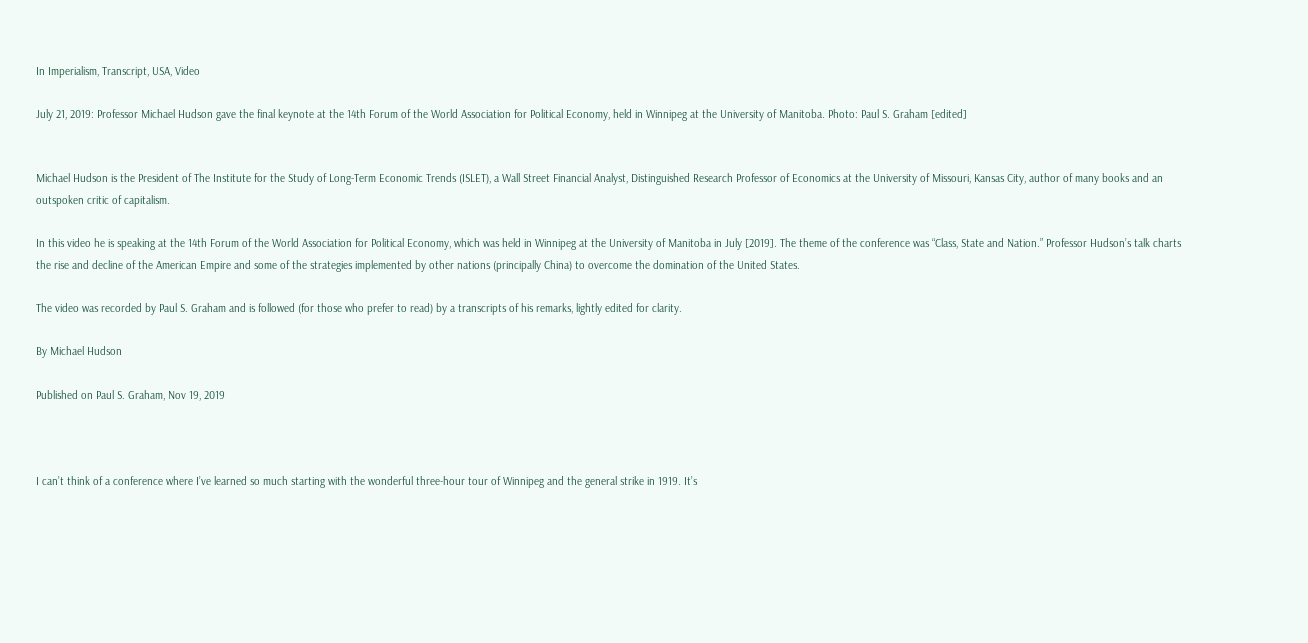In Imperialism, Transcript, USA, Video

July 21, 2019: Professor Michael Hudson gave the final keynote at the 14th Forum of the World Association for Political Economy, held in Winnipeg at the University of Manitoba. Photo: Paul S. Graham [edited]


Michael Hudson is the President of The Institute for the Study of Long-Term Economic Trends (ISLET), a Wall Street Financial Analyst, Distinguished Research Professor of Economics at the University of Missouri, Kansas City, author of many books and an outspoken critic of capitalism.

In this video he is speaking at the 14th Forum of the World Association for Political Economy, which was held in Winnipeg at the University of Manitoba in July [2019]. The theme of the conference was “Class, State and Nation.” Professor Hudson’s talk charts the rise and decline of the American Empire and some of the strategies implemented by other nations (principally China) to overcome the domination of the United States.

The video was recorded by Paul S. Graham and is followed (for those who prefer to read) by a transcripts of his remarks, lightly edited for clarity.

By Michael Hudson

Published on Paul S. Graham, Nov 19, 2019



I can’t think of a conference where I’ve learned so much starting with the wonderful three-hour tour of Winnipeg and the general strike in 1919. It’s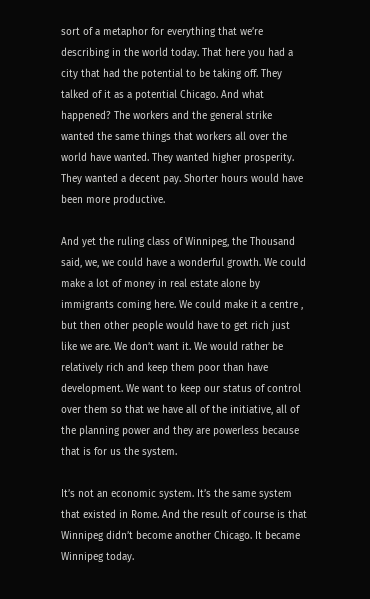sort of a metaphor for everything that we’re describing in the world today. That here you had a city that had the potential to be taking off. They talked of it as a potential Chicago. And what happened? The workers and the general strike wanted the same things that workers all over the world have wanted. They wanted higher prosperity. They wanted a decent pay. Shorter hours would have been more productive.

And yet the ruling class of Winnipeg, the Thousand said, we, we could have a wonderful growth. We could make a lot of money in real estate alone by immigrants coming here. We could make it a centre , but then other people would have to get rich just like we are. We don’t want it. We would rather be relatively rich and keep them poor than have development. We want to keep our status of control over them so that we have all of the initiative, all of the planning power and they are powerless because that is for us the system.

It’s not an economic system. It’s the same system that existed in Rome. And the result of course is that Winnipeg didn’t become another Chicago. It became Winnipeg today.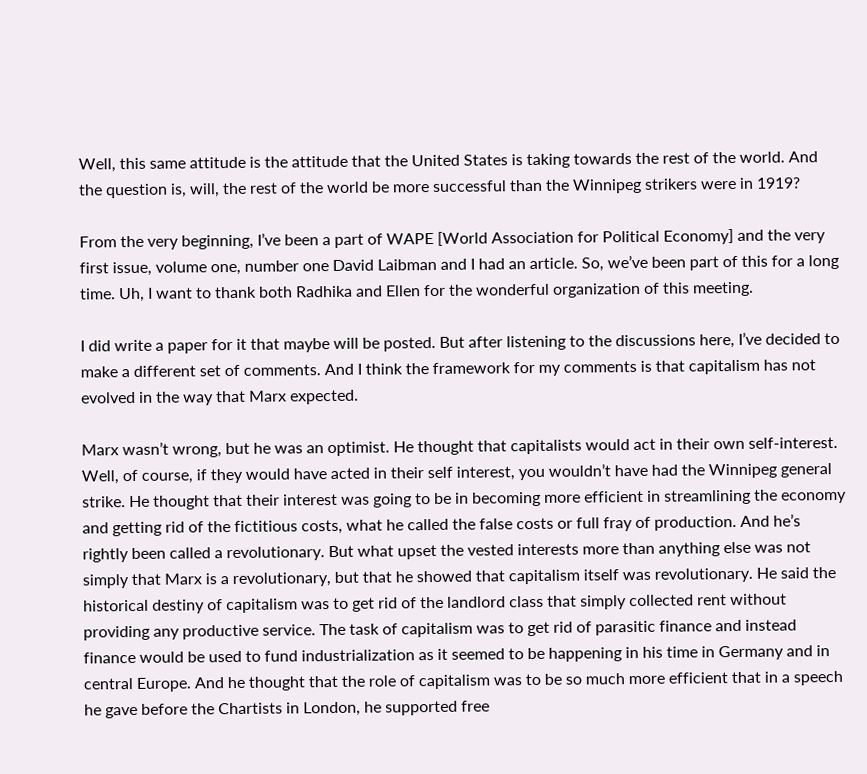Well, this same attitude is the attitude that the United States is taking towards the rest of the world. And the question is, will, the rest of the world be more successful than the Winnipeg strikers were in 1919?

From the very beginning, I’ve been a part of WAPE [World Association for Political Economy] and the very first issue, volume one, number one David Laibman and I had an article. So, we’ve been part of this for a long time. Uh, I want to thank both Radhika and Ellen for the wonderful organization of this meeting.

I did write a paper for it that maybe will be posted. But after listening to the discussions here, I’ve decided to make a different set of comments. And I think the framework for my comments is that capitalism has not evolved in the way that Marx expected.

Marx wasn’t wrong, but he was an optimist. He thought that capitalists would act in their own self-interest. Well, of course, if they would have acted in their self interest, you wouldn’t have had the Winnipeg general strike. He thought that their interest was going to be in becoming more efficient in streamlining the economy and getting rid of the fictitious costs, what he called the false costs or full fray of production. And he’s rightly been called a revolutionary. But what upset the vested interests more than anything else was not simply that Marx is a revolutionary, but that he showed that capitalism itself was revolutionary. He said the historical destiny of capitalism was to get rid of the landlord class that simply collected rent without providing any productive service. The task of capitalism was to get rid of parasitic finance and instead finance would be used to fund industrialization as it seemed to be happening in his time in Germany and in central Europe. And he thought that the role of capitalism was to be so much more efficient that in a speech he gave before the Chartists in London, he supported free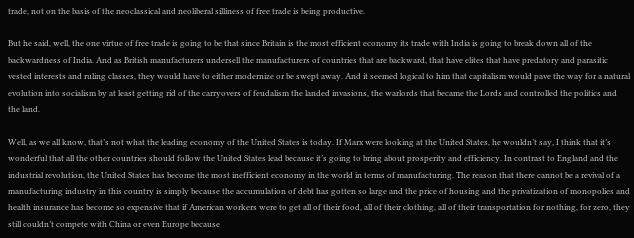trade, not on the basis of the neoclassical and neoliberal silliness of free trade is being productive.

But he said, well, the one virtue of free trade is going to be that since Britain is the most efficient economy its trade with India is going to break down all of the backwardness of India. And as British manufacturers undersell the manufacturers of countries that are backward, that have elites that have predatory and parasitic vested interests and ruling classes, they would have to either modernize or be swept away. And it seemed logical to him that capitalism would pave the way for a natural evolution into socialism by at least getting rid of the carryovers of feudalism the landed invasions, the warlords that became the Lords and controlled the politics and the land.

Well, as we all know, that’s not what the leading economy of the United States is today. If Marx were looking at the United States, he wouldn’t say, I think that it’s wonderful that all the other countries should follow the United States lead because it’s going to bring about prosperity and efficiency. In contrast to England and the industrial revolution, the United States has become the most inefficient economy in the world in terms of manufacturing. The reason that there cannot be a revival of a manufacturing industry in this country is simply because the accumulation of debt has gotten so large and the price of housing and the privatization of monopolies and health insurance has become so expensive that if American workers were to get all of their food, all of their clothing, all of their transportation for nothing, for zero, they still couldn’t compete with China or even Europe because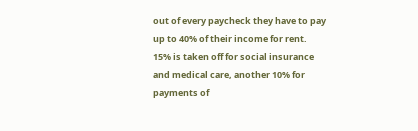out of every paycheck they have to pay up to 40% of their income for rent. 15% is taken off for social insurance and medical care, another 10% for payments of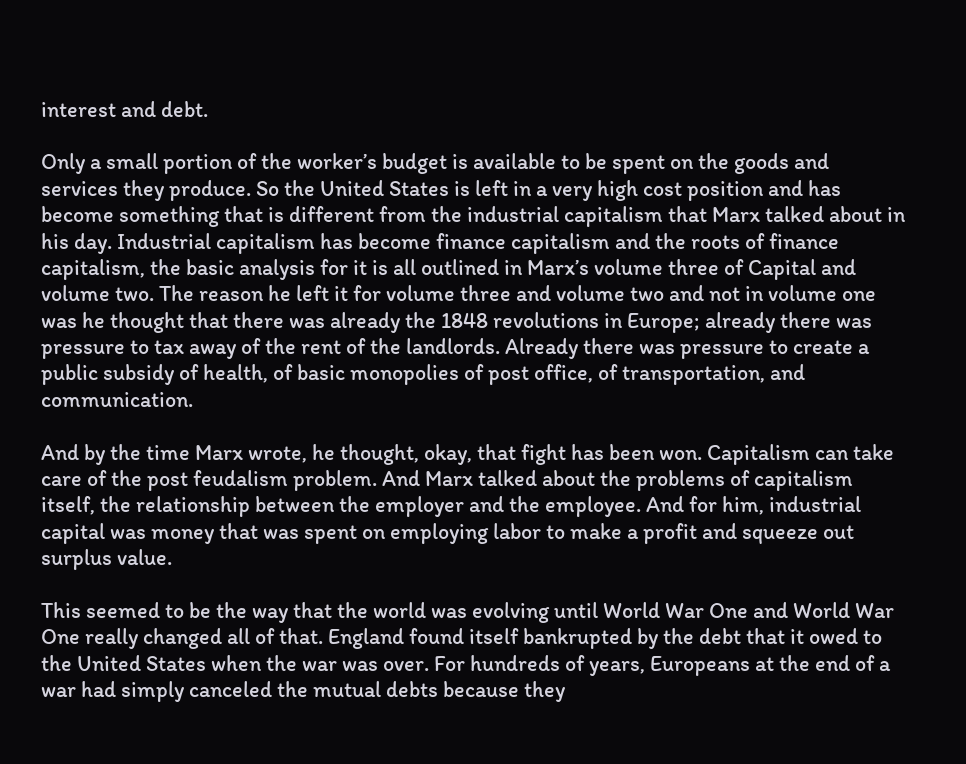interest and debt.

Only a small portion of the worker’s budget is available to be spent on the goods and services they produce. So the United States is left in a very high cost position and has become something that is different from the industrial capitalism that Marx talked about in his day. Industrial capitalism has become finance capitalism and the roots of finance capitalism, the basic analysis for it is all outlined in Marx’s volume three of Capital and volume two. The reason he left it for volume three and volume two and not in volume one was he thought that there was already the 1848 revolutions in Europe; already there was pressure to tax away of the rent of the landlords. Already there was pressure to create a public subsidy of health, of basic monopolies of post office, of transportation, and communication.

And by the time Marx wrote, he thought, okay, that fight has been won. Capitalism can take care of the post feudalism problem. And Marx talked about the problems of capitalism itself, the relationship between the employer and the employee. And for him, industrial capital was money that was spent on employing labor to make a profit and squeeze out surplus value.

This seemed to be the way that the world was evolving until World War One and World War One really changed all of that. England found itself bankrupted by the debt that it owed to the United States when the war was over. For hundreds of years, Europeans at the end of a war had simply canceled the mutual debts because they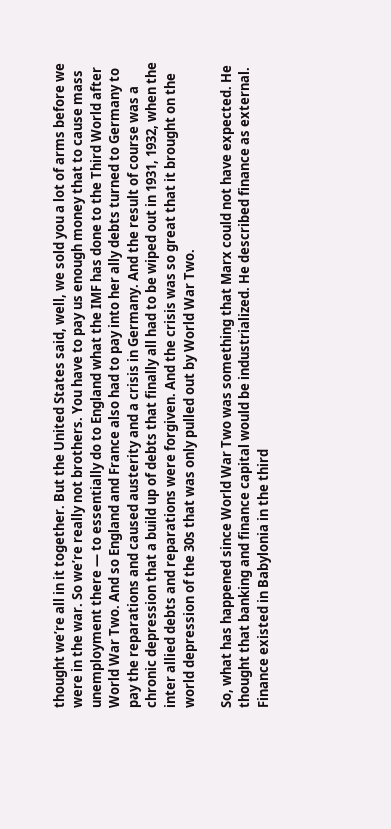thought we’re all in it together. But the United States said, well, we sold you a lot of arms before we were in the war. So we’re really not brothers. You have to pay us enough money that to cause mass unemployment there — to essentially do to England what the IMF has done to the Third World after World War Two. And so England and France also had to pay into her ally debts turned to Germany to pay the reparations and caused austerity and a crisis in Germany. And the result of course was a chronic depression that a build up of debts that finally all had to be wiped out in 1931, 1932, when the inter allied debts and reparations were forgiven. And the crisis was so great that it brought on the world depression of the 30s that was only pulled out by World War Two.

So, what has happened since World War Two was something that Marx could not have expected. He thought that banking and finance capital would be industrialized. He described finance as external. Finance existed in Babylonia in the third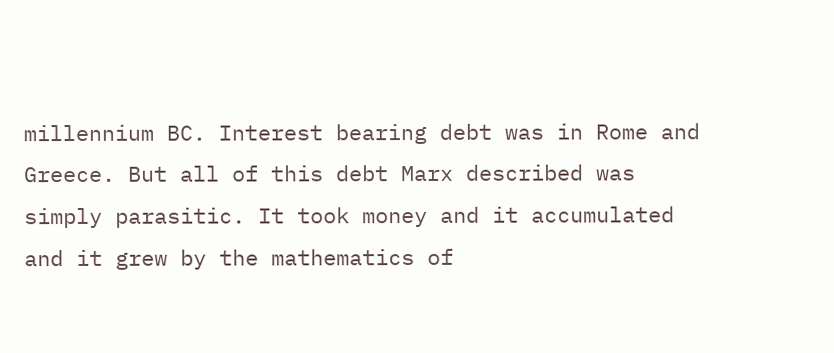millennium BC. Interest bearing debt was in Rome and Greece. But all of this debt Marx described was simply parasitic. It took money and it accumulated and it grew by the mathematics of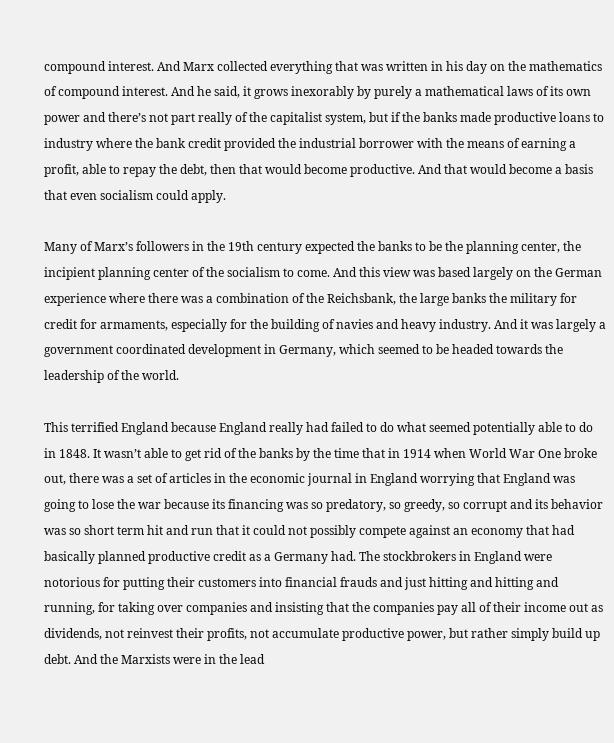compound interest. And Marx collected everything that was written in his day on the mathematics of compound interest. And he said, it grows inexorably by purely a mathematical laws of its own power and there’s not part really of the capitalist system, but if the banks made productive loans to industry where the bank credit provided the industrial borrower with the means of earning a profit, able to repay the debt, then that would become productive. And that would become a basis that even socialism could apply.

Many of Marx’s followers in the 19th century expected the banks to be the planning center, the incipient planning center of the socialism to come. And this view was based largely on the German experience where there was a combination of the Reichsbank, the large banks the military for credit for armaments, especially for the building of navies and heavy industry. And it was largely a government coordinated development in Germany, which seemed to be headed towards the leadership of the world.

This terrified England because England really had failed to do what seemed potentially able to do in 1848. It wasn’t able to get rid of the banks by the time that in 1914 when World War One broke out, there was a set of articles in the economic journal in England worrying that England was going to lose the war because its financing was so predatory, so greedy, so corrupt and its behavior was so short term hit and run that it could not possibly compete against an economy that had basically planned productive credit as a Germany had. The stockbrokers in England were notorious for putting their customers into financial frauds and just hitting and hitting and running, for taking over companies and insisting that the companies pay all of their income out as dividends, not reinvest their profits, not accumulate productive power, but rather simply build up debt. And the Marxists were in the lead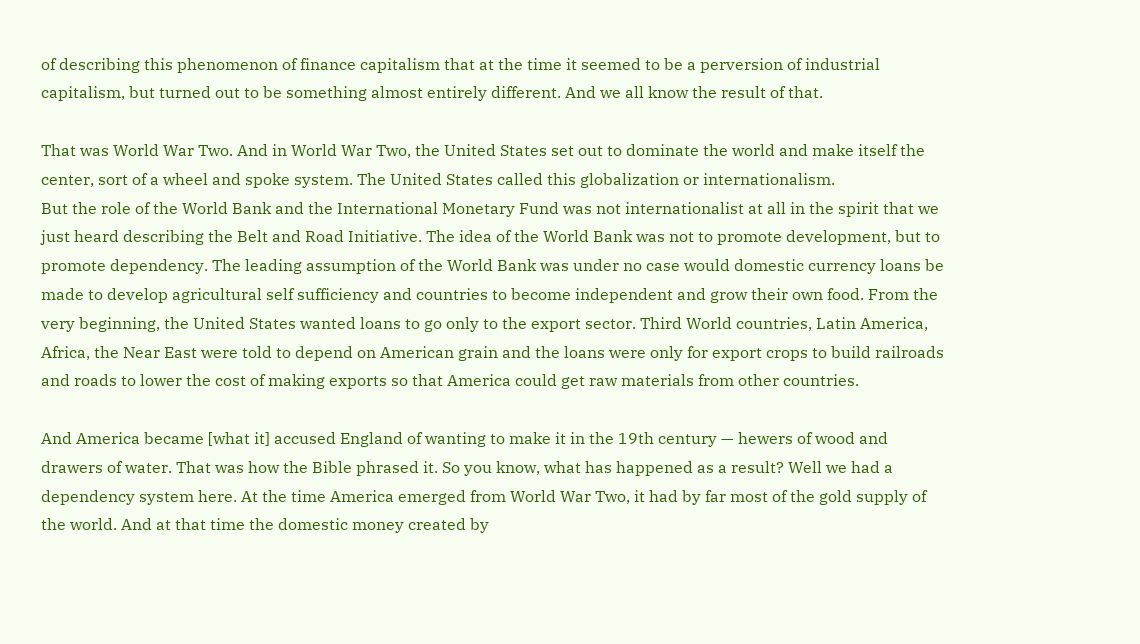of describing this phenomenon of finance capitalism that at the time it seemed to be a perversion of industrial capitalism, but turned out to be something almost entirely different. And we all know the result of that.

That was World War Two. And in World War Two, the United States set out to dominate the world and make itself the center, sort of a wheel and spoke system. The United States called this globalization or internationalism.
But the role of the World Bank and the International Monetary Fund was not internationalist at all in the spirit that we just heard describing the Belt and Road Initiative. The idea of the World Bank was not to promote development, but to promote dependency. The leading assumption of the World Bank was under no case would domestic currency loans be made to develop agricultural self sufficiency and countries to become independent and grow their own food. From the very beginning, the United States wanted loans to go only to the export sector. Third World countries, Latin America, Africa, the Near East were told to depend on American grain and the loans were only for export crops to build railroads and roads to lower the cost of making exports so that America could get raw materials from other countries.

And America became [what it] accused England of wanting to make it in the 19th century — hewers of wood and drawers of water. That was how the Bible phrased it. So you know, what has happened as a result? Well we had a dependency system here. At the time America emerged from World War Two, it had by far most of the gold supply of the world. And at that time the domestic money created by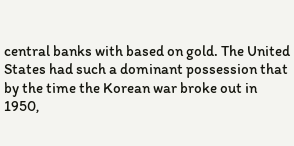central banks with based on gold. The United States had such a dominant possession that by the time the Korean war broke out in 1950,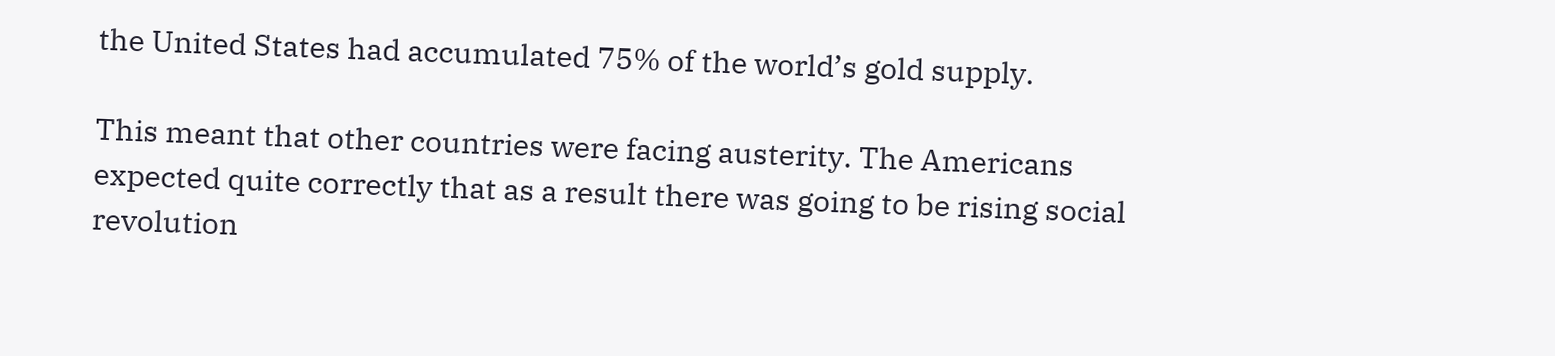the United States had accumulated 75% of the world’s gold supply.

This meant that other countries were facing austerity. The Americans expected quite correctly that as a result there was going to be rising social revolution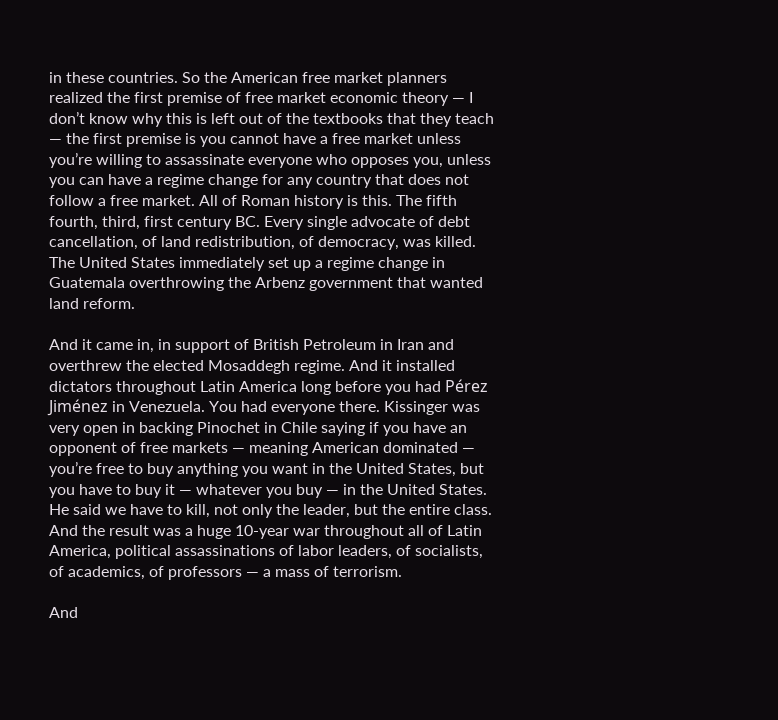in these countries. So the American free market planners realized the first premise of free market economic theory — I don’t know why this is left out of the textbooks that they teach — the first premise is you cannot have a free market unless you’re willing to assassinate everyone who opposes you, unless you can have a regime change for any country that does not follow a free market. All of Roman history is this. The fifth fourth, third, first century BC. Every single advocate of debt cancellation, of land redistribution, of democracy, was killed. The United States immediately set up a regime change in Guatemala overthrowing the Arbenz government that wanted land reform.

And it came in, in support of British Petroleum in Iran and overthrew the elected Mosaddegh regime. And it installed dictators throughout Latin America long before you had Pérez Jiménez in Venezuela. You had everyone there. Kissinger was very open in backing Pinochet in Chile saying if you have an opponent of free markets — meaning American dominated — you’re free to buy anything you want in the United States, but you have to buy it — whatever you buy — in the United States. He said we have to kill, not only the leader, but the entire class. And the result was a huge 10-year war throughout all of Latin America, political assassinations of labor leaders, of socialists, of academics, of professors — a mass of terrorism.

And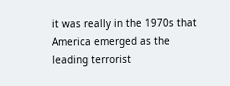it was really in the 1970s that America emerged as the leading terrorist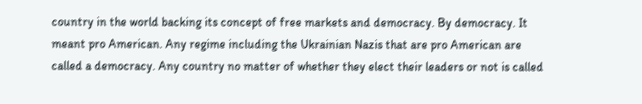country in the world backing its concept of free markets and democracy. By democracy. It meant pro American. Any regime including the Ukrainian Nazis that are pro American are called a democracy. Any country no matter of whether they elect their leaders or not is called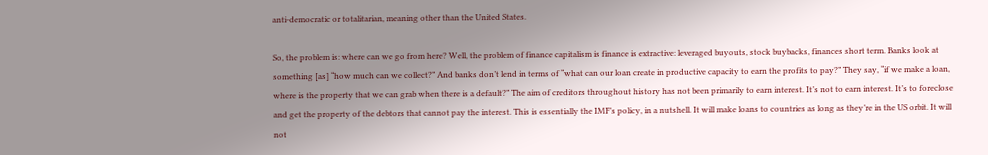anti-democratic or totalitarian, meaning other than the United States.

So, the problem is: where can we go from here? Well, the problem of finance capitalism is finance is extractive: leveraged buyouts, stock buybacks, finances short term. Banks look at something [as] “how much can we collect?” And banks don’t lend in terms of “what can our loan create in productive capacity to earn the profits to pay?” They say, “if we make a loan, where is the property that we can grab when there is a default?” The aim of creditors throughout history has not been primarily to earn interest. It’s not to earn interest. It’s to foreclose and get the property of the debtors that cannot pay the interest. This is essentially the IMF’s policy, in a nutshell. It will make loans to countries as long as they’re in the US orbit. It will not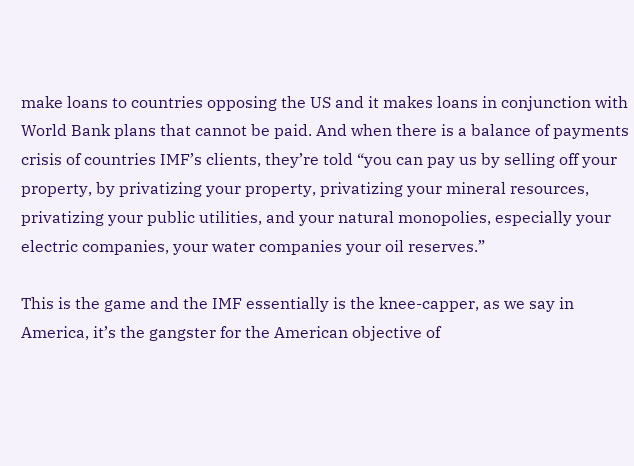make loans to countries opposing the US and it makes loans in conjunction with World Bank plans that cannot be paid. And when there is a balance of payments crisis of countries IMF’s clients, they’re told “you can pay us by selling off your property, by privatizing your property, privatizing your mineral resources, privatizing your public utilities, and your natural monopolies, especially your electric companies, your water companies your oil reserves.”

This is the game and the IMF essentially is the knee-capper, as we say in America, it’s the gangster for the American objective of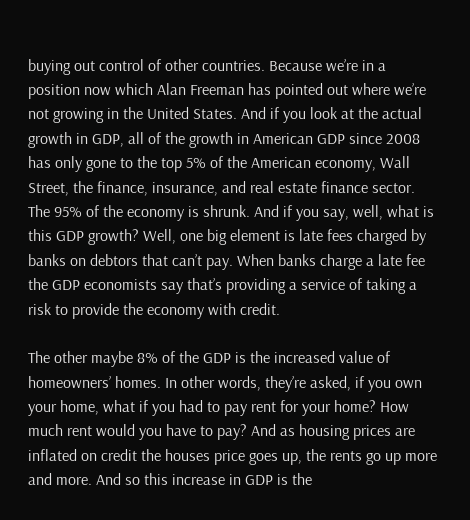buying out control of other countries. Because we’re in a position now which Alan Freeman has pointed out where we’re not growing in the United States. And if you look at the actual growth in GDP, all of the growth in American GDP since 2008 has only gone to the top 5% of the American economy, Wall Street, the finance, insurance, and real estate finance sector. The 95% of the economy is shrunk. And if you say, well, what is this GDP growth? Well, one big element is late fees charged by banks on debtors that can’t pay. When banks charge a late fee the GDP economists say that’s providing a service of taking a risk to provide the economy with credit.

The other maybe 8% of the GDP is the increased value of homeowners’ homes. In other words, they’re asked, if you own your home, what if you had to pay rent for your home? How much rent would you have to pay? And as housing prices are inflated on credit the houses price goes up, the rents go up more and more. And so this increase in GDP is the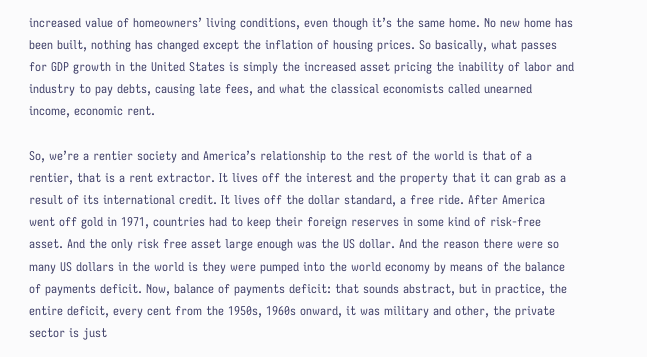increased value of homeowners’ living conditions, even though it’s the same home. No new home has been built, nothing has changed except the inflation of housing prices. So basically, what passes for GDP growth in the United States is simply the increased asset pricing the inability of labor and industry to pay debts, causing late fees, and what the classical economists called unearned income, economic rent.

So, we’re a rentier society and America’s relationship to the rest of the world is that of a rentier, that is a rent extractor. It lives off the interest and the property that it can grab as a result of its international credit. It lives off the dollar standard, a free ride. After America went off gold in 1971, countries had to keep their foreign reserves in some kind of risk-free asset. And the only risk free asset large enough was the US dollar. And the reason there were so many US dollars in the world is they were pumped into the world economy by means of the balance of payments deficit. Now, balance of payments deficit: that sounds abstract, but in practice, the entire deficit, every cent from the 1950s, 1960s onward, it was military and other, the private sector is just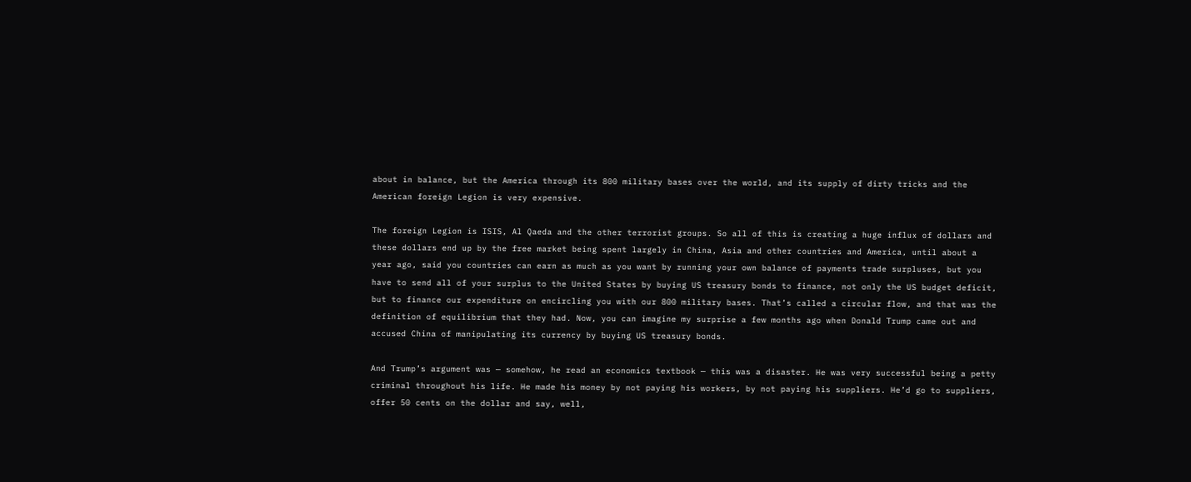about in balance, but the America through its 800 military bases over the world, and its supply of dirty tricks and the American foreign Legion is very expensive.

The foreign Legion is ISIS, Al Qaeda and the other terrorist groups. So all of this is creating a huge influx of dollars and these dollars end up by the free market being spent largely in China, Asia and other countries and America, until about a year ago, said you countries can earn as much as you want by running your own balance of payments trade surpluses, but you have to send all of your surplus to the United States by buying US treasury bonds to finance, not only the US budget deficit, but to finance our expenditure on encircling you with our 800 military bases. That’s called a circular flow, and that was the definition of equilibrium that they had. Now, you can imagine my surprise a few months ago when Donald Trump came out and accused China of manipulating its currency by buying US treasury bonds.

And Trump’s argument was — somehow, he read an economics textbook — this was a disaster. He was very successful being a petty criminal throughout his life. He made his money by not paying his workers, by not paying his suppliers. He’d go to suppliers, offer 50 cents on the dollar and say, well,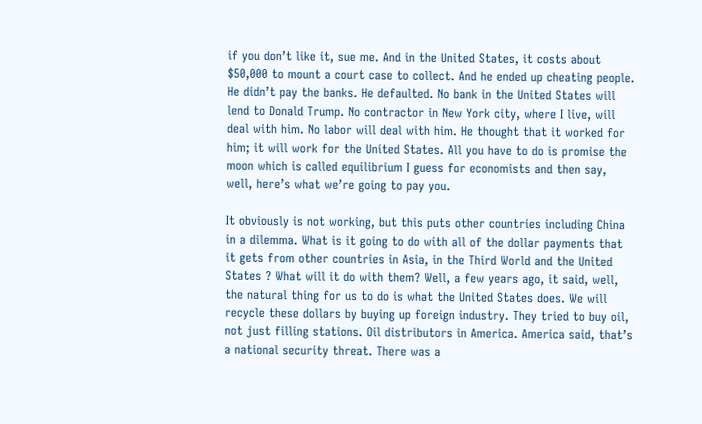if you don’t like it, sue me. And in the United States, it costs about $50,000 to mount a court case to collect. And he ended up cheating people. He didn’t pay the banks. He defaulted. No bank in the United States will lend to Donald Trump. No contractor in New York city, where I live, will deal with him. No labor will deal with him. He thought that it worked for him; it will work for the United States. All you have to do is promise the moon which is called equilibrium I guess for economists and then say, well, here’s what we’re going to pay you.

It obviously is not working, but this puts other countries including China in a dilemma. What is it going to do with all of the dollar payments that it gets from other countries in Asia, in the Third World and the United States ? What will it do with them? Well, a few years ago, it said, well, the natural thing for us to do is what the United States does. We will recycle these dollars by buying up foreign industry. They tried to buy oil, not just filling stations. Oil distributors in America. America said, that’s a national security threat. There was a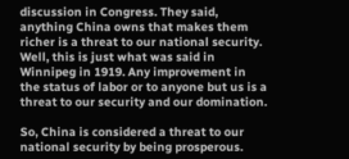discussion in Congress. They said, anything China owns that makes them richer is a threat to our national security. Well, this is just what was said in Winnipeg in 1919. Any improvement in the status of labor or to anyone but us is a threat to our security and our domination.

So, China is considered a threat to our national security by being prosperous.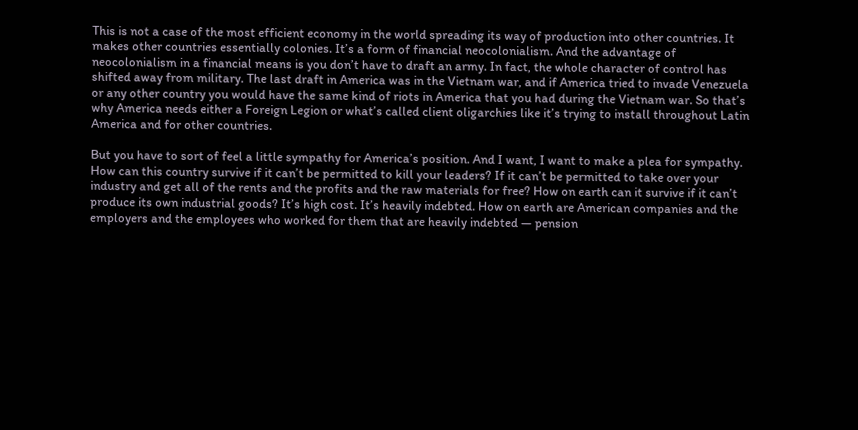This is not a case of the most efficient economy in the world spreading its way of production into other countries. It makes other countries essentially colonies. It’s a form of financial neocolonialism. And the advantage of neocolonialism in a financial means is you don’t have to draft an army. In fact, the whole character of control has shifted away from military. The last draft in America was in the Vietnam war, and if America tried to invade Venezuela or any other country you would have the same kind of riots in America that you had during the Vietnam war. So that’s why America needs either a Foreign Legion or what’s called client oligarchies like it’s trying to install throughout Latin America and for other countries.

But you have to sort of feel a little sympathy for America’s position. And I want, I want to make a plea for sympathy. How can this country survive if it can’t be permitted to kill your leaders? If it can’t be permitted to take over your industry and get all of the rents and the profits and the raw materials for free? How on earth can it survive if it can’t produce its own industrial goods? It’s high cost. It’s heavily indebted. How on earth are American companies and the employers and the employees who worked for them that are heavily indebted — pension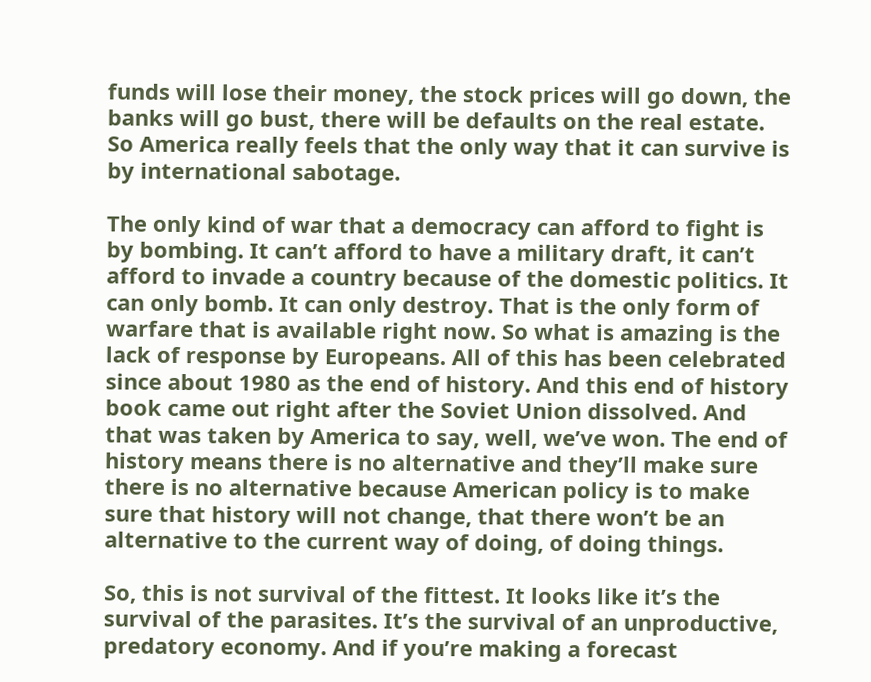funds will lose their money, the stock prices will go down, the banks will go bust, there will be defaults on the real estate. So America really feels that the only way that it can survive is by international sabotage.

The only kind of war that a democracy can afford to fight is by bombing. It can’t afford to have a military draft, it can’t afford to invade a country because of the domestic politics. It can only bomb. It can only destroy. That is the only form of warfare that is available right now. So what is amazing is the lack of response by Europeans. All of this has been celebrated since about 1980 as the end of history. And this end of history book came out right after the Soviet Union dissolved. And that was taken by America to say, well, we’ve won. The end of history means there is no alternative and they’ll make sure there is no alternative because American policy is to make sure that history will not change, that there won’t be an alternative to the current way of doing, of doing things.

So, this is not survival of the fittest. It looks like it’s the survival of the parasites. It’s the survival of an unproductive, predatory economy. And if you’re making a forecast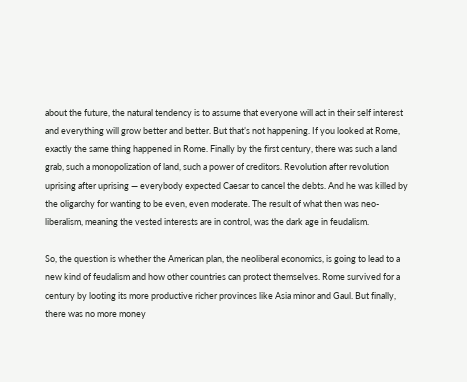about the future, the natural tendency is to assume that everyone will act in their self interest and everything will grow better and better. But that’s not happening. If you looked at Rome, exactly the same thing happened in Rome. Finally by the first century, there was such a land grab, such a monopolization of land, such a power of creditors. Revolution after revolution uprising after uprising — everybody expected Caesar to cancel the debts. And he was killed by the oligarchy for wanting to be even, even moderate. The result of what then was neo-liberalism, meaning the vested interests are in control, was the dark age in feudalism.

So, the question is whether the American plan, the neoliberal economics, is going to lead to a new kind of feudalism and how other countries can protect themselves. Rome survived for a century by looting its more productive richer provinces like Asia minor and Gaul. But finally, there was no more money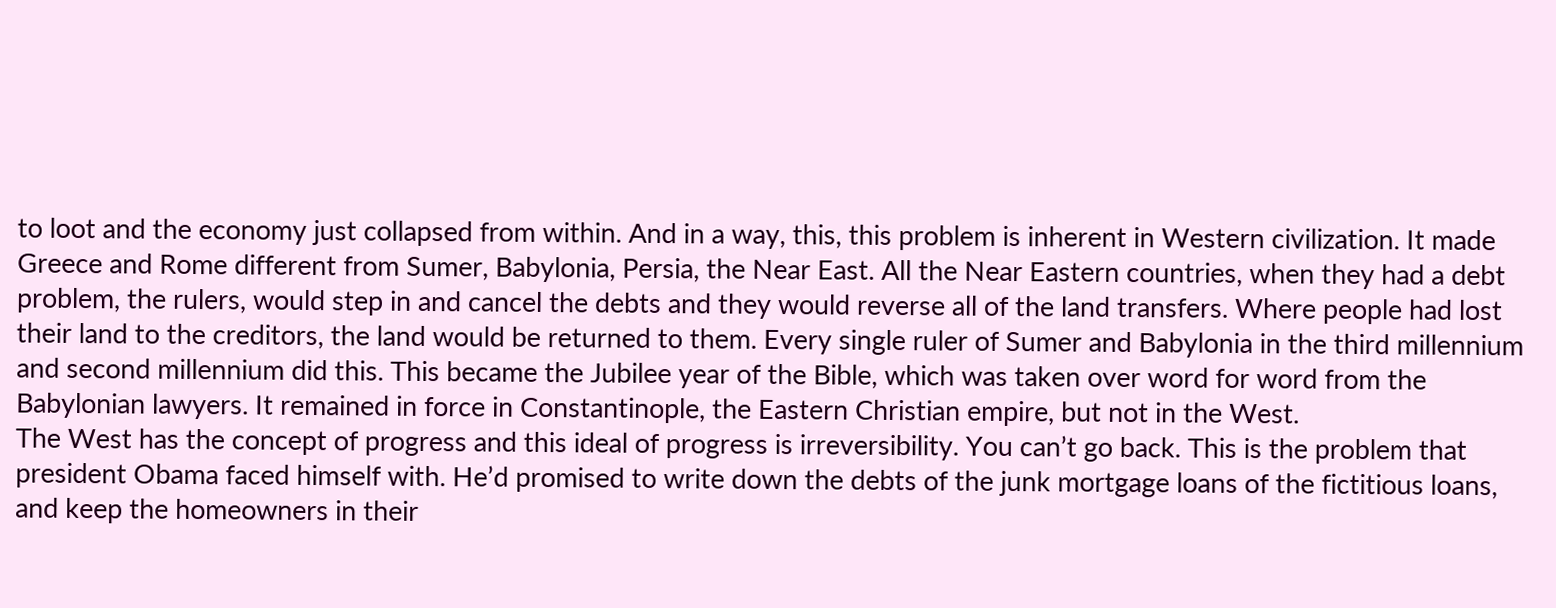to loot and the economy just collapsed from within. And in a way, this, this problem is inherent in Western civilization. It made Greece and Rome different from Sumer, Babylonia, Persia, the Near East. All the Near Eastern countries, when they had a debt problem, the rulers, would step in and cancel the debts and they would reverse all of the land transfers. Where people had lost their land to the creditors, the land would be returned to them. Every single ruler of Sumer and Babylonia in the third millennium and second millennium did this. This became the Jubilee year of the Bible, which was taken over word for word from the Babylonian lawyers. It remained in force in Constantinople, the Eastern Christian empire, but not in the West.
The West has the concept of progress and this ideal of progress is irreversibility. You can’t go back. This is the problem that president Obama faced himself with. He’d promised to write down the debts of the junk mortgage loans of the fictitious loans, and keep the homeowners in their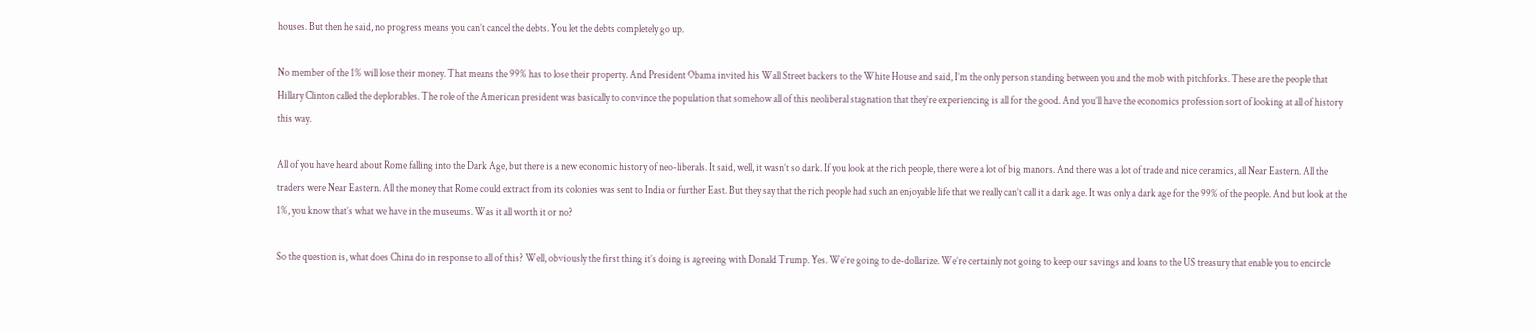houses. But then he said, no progress means you can’t cancel the debts. You let the debts completely go up.

No member of the 1% will lose their money. That means the 99% has to lose their property. And President Obama invited his Wall Street backers to the White House and said, I’m the only person standing between you and the mob with pitchforks. These are the people that Hillary Clinton called the deplorables. The role of the American president was basically to convince the population that somehow all of this neoliberal stagnation that they’re experiencing is all for the good. And you’ll have the economics profession sort of looking at all of history this way.

All of you have heard about Rome falling into the Dark Age, but there is a new economic history of neo-liberals. It said, well, it wasn’t so dark. If you look at the rich people, there were a lot of big manors. And there was a lot of trade and nice ceramics, all Near Eastern. All the traders were Near Eastern. All the money that Rome could extract from its colonies was sent to India or further East. But they say that the rich people had such an enjoyable life that we really can’t call it a dark age. It was only a dark age for the 99% of the people. And but look at the 1%, you know that’s what we have in the museums. Was it all worth it or no?

So the question is, what does China do in response to all of this? Well, obviously the first thing it’s doing is agreeing with Donald Trump. Yes. We’re going to de-dollarize. We’re certainly not going to keep our savings and loans to the US treasury that enable you to encircle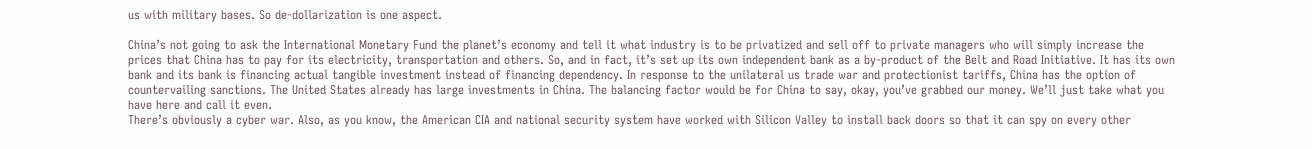us with military bases. So de-dollarization is one aspect.

China’s not going to ask the International Monetary Fund the planet’s economy and tell it what industry is to be privatized and sell off to private managers who will simply increase the prices that China has to pay for its electricity, transportation and others. So, and in fact, it’s set up its own independent bank as a by-product of the Belt and Road Initiative. It has its own bank and its bank is financing actual tangible investment instead of financing dependency. In response to the unilateral us trade war and protectionist tariffs, China has the option of countervailing sanctions. The United States already has large investments in China. The balancing factor would be for China to say, okay, you’ve grabbed our money. We’ll just take what you have here and call it even.
There’s obviously a cyber war. Also, as you know, the American CIA and national security system have worked with Silicon Valley to install back doors so that it can spy on every other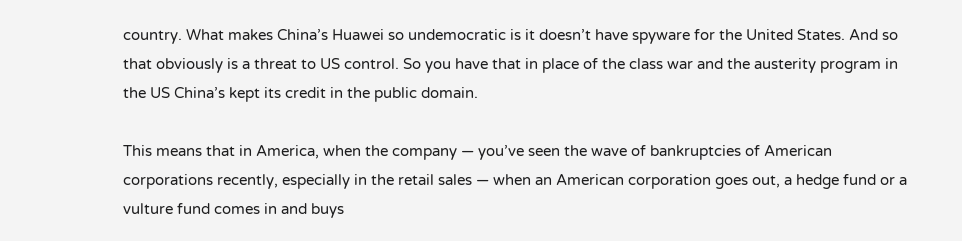country. What makes China’s Huawei so undemocratic is it doesn’t have spyware for the United States. And so that obviously is a threat to US control. So you have that in place of the class war and the austerity program in the US China’s kept its credit in the public domain.

This means that in America, when the company — you’ve seen the wave of bankruptcies of American corporations recently, especially in the retail sales — when an American corporation goes out, a hedge fund or a vulture fund comes in and buys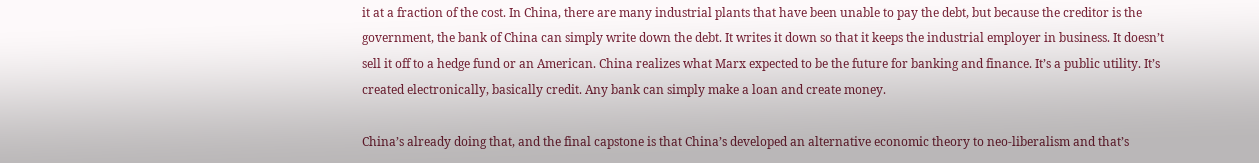it at a fraction of the cost. In China, there are many industrial plants that have been unable to pay the debt, but because the creditor is the government, the bank of China can simply write down the debt. It writes it down so that it keeps the industrial employer in business. It doesn’t sell it off to a hedge fund or an American. China realizes what Marx expected to be the future for banking and finance. It’s a public utility. It’s created electronically, basically credit. Any bank can simply make a loan and create money.

China’s already doing that, and the final capstone is that China’s developed an alternative economic theory to neo-liberalism and that’s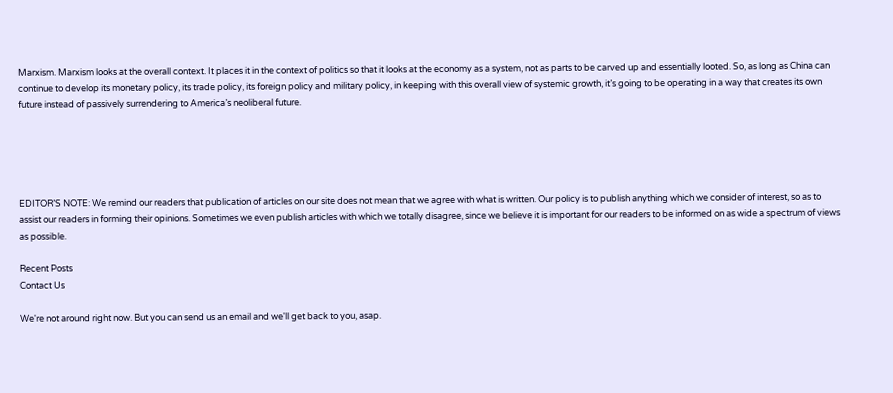Marxism. Marxism looks at the overall context. It places it in the context of politics so that it looks at the economy as a system, not as parts to be carved up and essentially looted. So, as long as China can continue to develop its monetary policy, its trade policy, its foreign policy and military policy, in keeping with this overall view of systemic growth, it’s going to be operating in a way that creates its own future instead of passively surrendering to America’s neoliberal future.





EDITOR’S NOTE: We remind our readers that publication of articles on our site does not mean that we agree with what is written. Our policy is to publish anything which we consider of interest, so as to assist our readers in forming their opinions. Sometimes we even publish articles with which we totally disagree, since we believe it is important for our readers to be informed on as wide a spectrum of views as possible.

Recent Posts
Contact Us

We're not around right now. But you can send us an email and we'll get back to you, asap.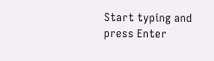Start typing and press Enter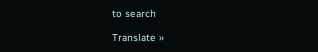to search

Translate »